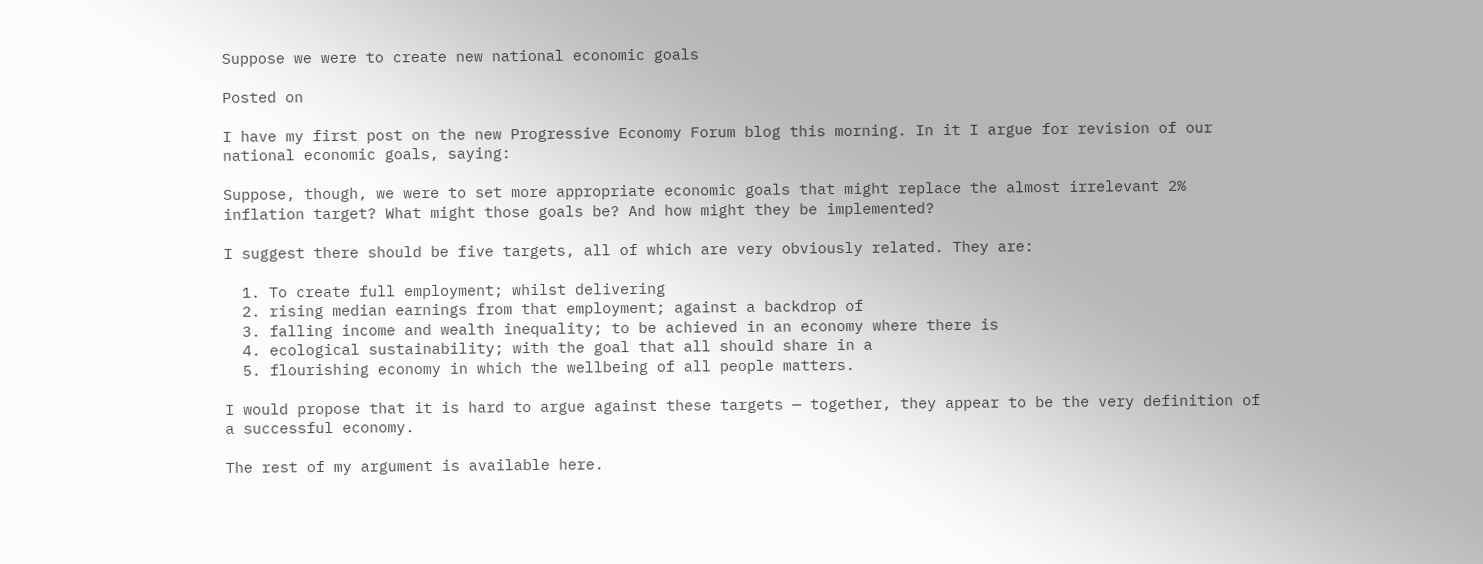Suppose we were to create new national economic goals

Posted on

I have my first post on the new Progressive Economy Forum blog this morning. In it I argue for revision of our national economic goals, saying:

Suppose, though, we were to set more appropriate economic goals that might replace the almost irrelevant 2% inflation target? What might those goals be? And how might they be implemented?

I suggest there should be five targets, all of which are very obviously related. They are:

  1. To create full employment; whilst delivering
  2. rising median earnings from that employment; against a backdrop of
  3. falling income and wealth inequality; to be achieved in an economy where there is
  4. ecological sustainability; with the goal that all should share in a
  5. flourishing economy in which the wellbeing of all people matters.

I would propose that it is hard to argue against these targets — together, they appear to be the very definition of a successful economy.

The rest of my argument is available here.